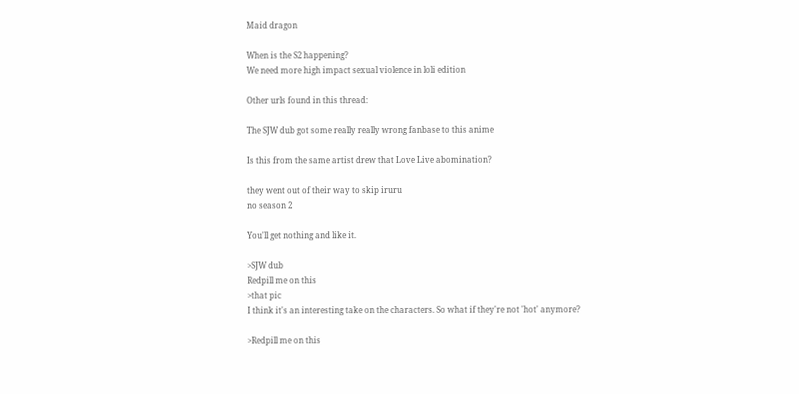Maid dragon

When is the S2 happening?
We need more high impact sexual violence in loli edition

Other urls found in this thread:

The SJW dub got some really really wrong fanbase to this anime

Is this from the same artist drew that Love Live abomination?

they went out of their way to skip iruru
no season 2

You'll get nothing and like it.

>SJW dub
Redpill me on this
>that pic
I think it's an interesting take on the characters. So what if they're not 'hot' anymore?

>Redpill me on this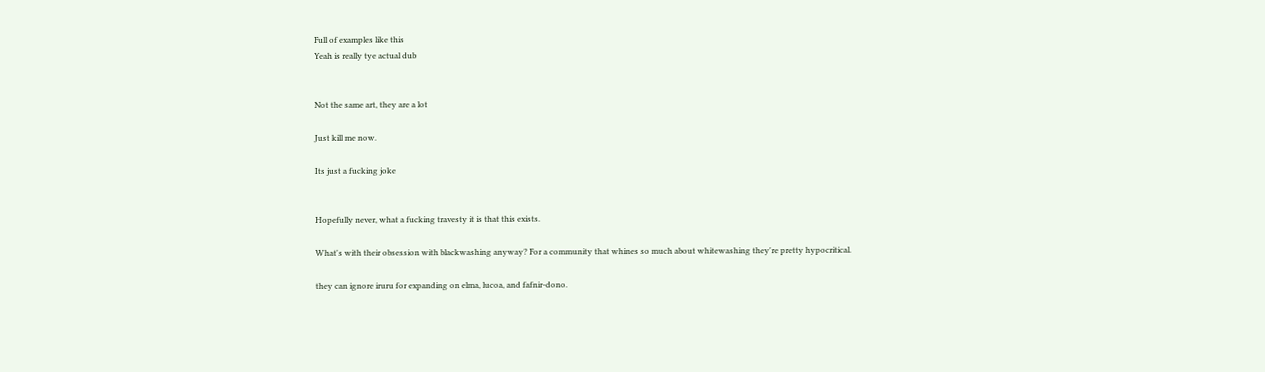Full of examples like this
Yeah is really tye actual dub


Not the same art, they are a lot

Just kill me now.

Its just a fucking joke


Hopefully never, what a fucking travesty it is that this exists.

What's with their obsession with blackwashing anyway? For a community that whines so much about whitewashing they're pretty hypocritical.

they can ignore iruru for expanding on elma, lucoa, and fafnir-dono.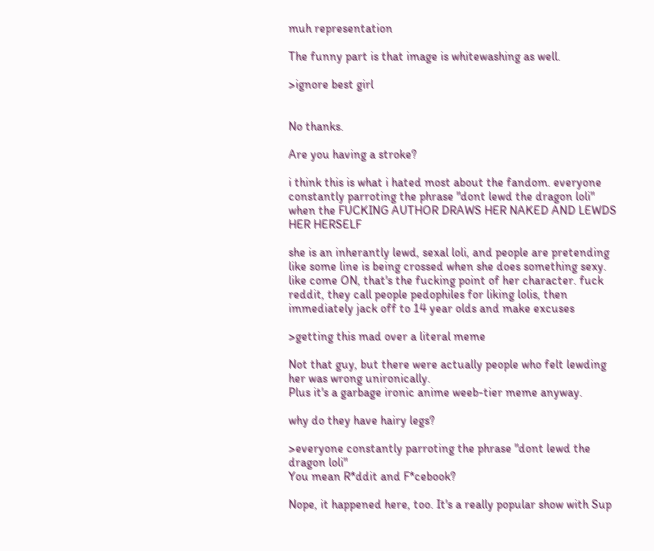muh representation

The funny part is that image is whitewashing as well.

>ignore best girl


No thanks.

Are you having a stroke?

i think this is what i hated most about the fandom. everyone constantly parroting the phrase "dont lewd the dragon loli" when the FUCKING AUTHOR DRAWS HER NAKED AND LEWDS HER HERSELF

she is an inherantly lewd, sexal loli, and people are pretending like some line is being crossed when she does something sexy. like come ON, that's the fucking point of her character. fuck reddit, they call people pedophiles for liking lolis, then immediately jack off to 14 year olds and make excuses

>getting this mad over a literal meme

Not that guy, but there were actually people who felt lewding her was wrong unironically.
Plus it's a garbage ironic anime weeb-tier meme anyway.

why do they have hairy legs?

>everyone constantly parroting the phrase "dont lewd the dragon loli"
You mean R*ddit and F*cebook?

Nope, it happened here, too. It's a really popular show with Sup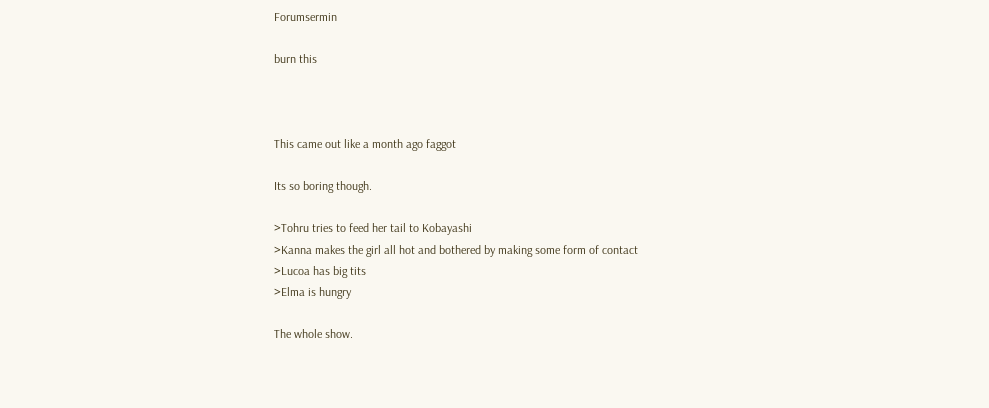Forumsermin

burn this



This came out like a month ago faggot

Its so boring though.

>Tohru tries to feed her tail to Kobayashi
>Kanna makes the girl all hot and bothered by making some form of contact
>Lucoa has big tits
>Elma is hungry

The whole show.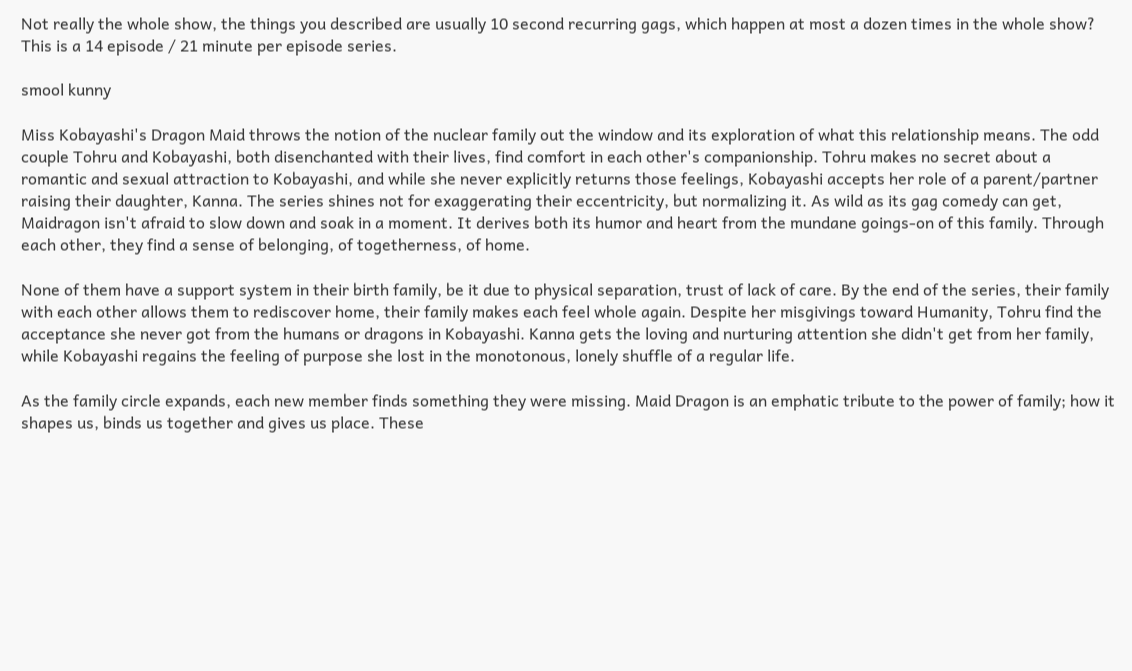Not really the whole show, the things you described are usually 10 second recurring gags, which happen at most a dozen times in the whole show? This is a 14 episode / 21 minute per episode series.

smool kunny

Miss Kobayashi's Dragon Maid throws the notion of the nuclear family out the window and its exploration of what this relationship means. The odd couple Tohru and Kobayashi, both disenchanted with their lives, find comfort in each other's companionship. Tohru makes no secret about a romantic and sexual attraction to Kobayashi, and while she never explicitly returns those feelings, Kobayashi accepts her role of a parent/partner raising their daughter, Kanna. The series shines not for exaggerating their eccentricity, but normalizing it. As wild as its gag comedy can get, Maidragon isn't afraid to slow down and soak in a moment. It derives both its humor and heart from the mundane goings-on of this family. Through each other, they find a sense of belonging, of togetherness, of home.

None of them have a support system in their birth family, be it due to physical separation, trust of lack of care. By the end of the series, their family with each other allows them to rediscover home, their family makes each feel whole again. Despite her misgivings toward Humanity, Tohru find the acceptance she never got from the humans or dragons in Kobayashi. Kanna gets the loving and nurturing attention she didn't get from her family, while Kobayashi regains the feeling of purpose she lost in the monotonous, lonely shuffle of a regular life.

As the family circle expands, each new member finds something they were missing. Maid Dragon is an emphatic tribute to the power of family; how it shapes us, binds us together and gives us place. These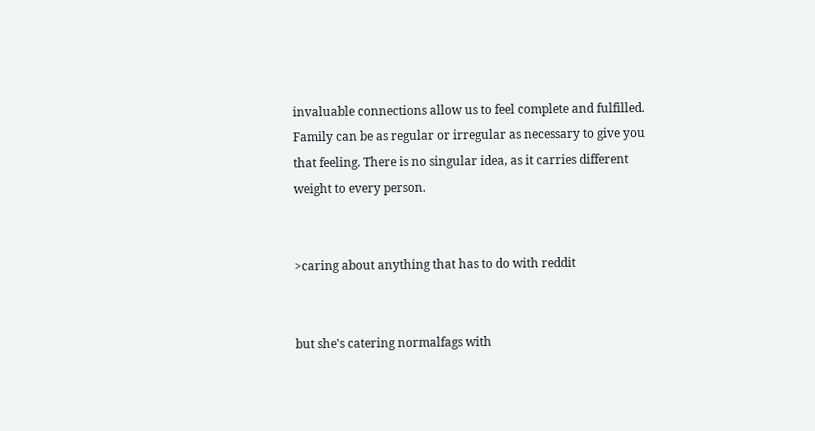invaluable connections allow us to feel complete and fulfilled. Family can be as regular or irregular as necessary to give you that feeling. There is no singular idea, as it carries different weight to every person.


>caring about anything that has to do with reddit


but she's catering normalfags with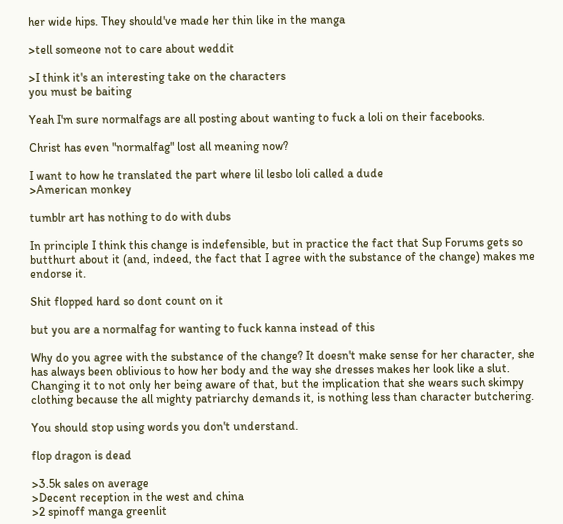her wide hips. They should've made her thin like in the manga

>tell someone not to care about weddit

>I think it's an interesting take on the characters
you must be baiting

Yeah I'm sure normalfags are all posting about wanting to fuck a loli on their facebooks.

Christ has even "normalfag" lost all meaning now?

I want to how he translated the part where lil lesbo loli called a dude
>American monkey

tumblr art has nothing to do with dubs

In principle I think this change is indefensible, but in practice the fact that Sup Forums gets so butthurt about it (and, indeed, the fact that I agree with the substance of the change) makes me endorse it.

Shit flopped hard so dont count on it

but you are a normalfag for wanting to fuck kanna instead of this

Why do you agree with the substance of the change? It doesn't make sense for her character, she has always been oblivious to how her body and the way she dresses makes her look like a slut. Changing it to not only her being aware of that, but the implication that she wears such skimpy clothing because the all mighty patriarchy demands it, is nothing less than character butchering.

You should stop using words you don't understand.

flop dragon is dead

>3.5k sales on average
>Decent reception in the west and china
>2 spinoff manga greenlit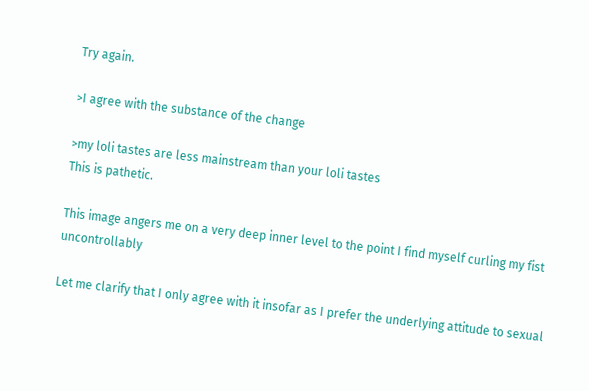Try again.

>I agree with the substance of the change

>my loli tastes are less mainstream than your loli tastes
This is pathetic.

This image angers me on a very deep inner level to the point I find myself curling my fist uncontrollably

Let me clarify that I only agree with it insofar as I prefer the underlying attitude to sexual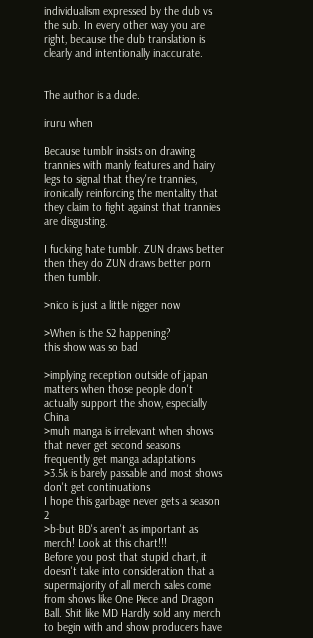individualism expressed by the dub vs the sub. In every other way you are right, because the dub translation is clearly and intentionally inaccurate.


The author is a dude.

iruru when

Because tumblr insists on drawing trannies with manly features and hairy legs to signal that they're trannies, ironically reinforcing the mentality that they claim to fight against that trannies are disgusting.

I fucking hate tumblr. ZUN draws better then they do ZUN draws better porn then tumblr.

>nico is just a little nigger now

>When is the S2 happening?
this show was so bad

>implying reception outside of japan matters when those people don't actually support the show, especially China
>muh manga is irrelevant when shows that never get second seasons frequently get manga adaptations
>3.5k is barely passable and most shows don't get continuations
I hope this garbage never gets a season 2
>b-but BD's aren't as important as merch! Look at this chart!!!
Before you post that stupid chart, it doesn't take into consideration that a supermajority of all merch sales come from shows like One Piece and Dragon Ball. Shit like MD Hardly sold any merch to begin with and show producers have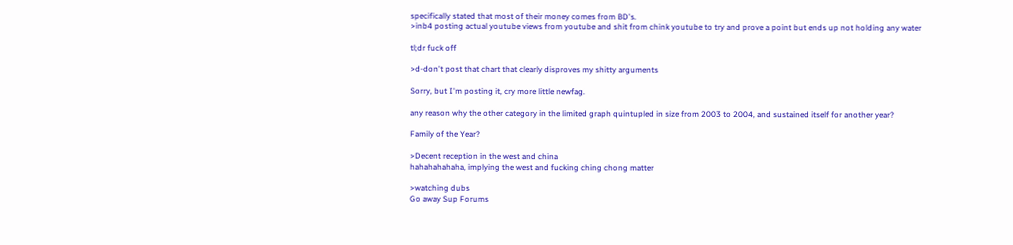specifically stated that most of their money comes from BD's.
>inb4 posting actual youtube views from youtube and shit from chink youtube to try and prove a point but ends up not holding any water

tl;dr fuck off

>d-don't post that chart that clearly disproves my shitty arguments

Sorry, but I'm posting it, cry more little newfag.

any reason why the other category in the limited graph quintupled in size from 2003 to 2004, and sustained itself for another year?

Family of the Year?

>Decent reception in the west and china
hahahahahaha, implying the west and fucking ching chong matter

>watching dubs
Go away Sup Forums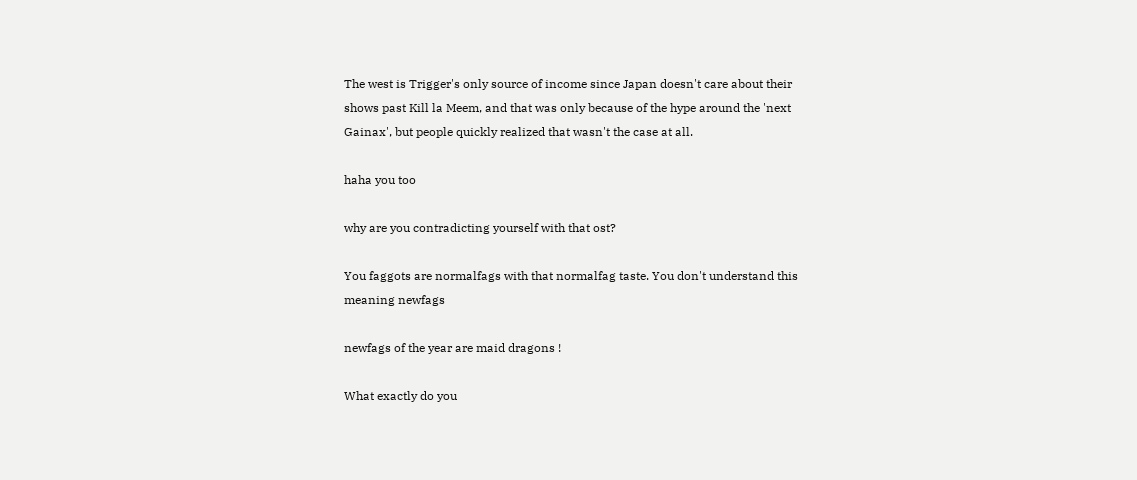The west is Trigger's only source of income since Japan doesn't care about their shows past Kill la Meem, and that was only because of the hype around the 'next Gainax', but people quickly realized that wasn't the case at all.

haha you too

why are you contradicting yourself with that ost?

You faggots are normalfags with that normalfag taste. You don't understand this meaning newfags

newfags of the year are maid dragons !

What exactly do you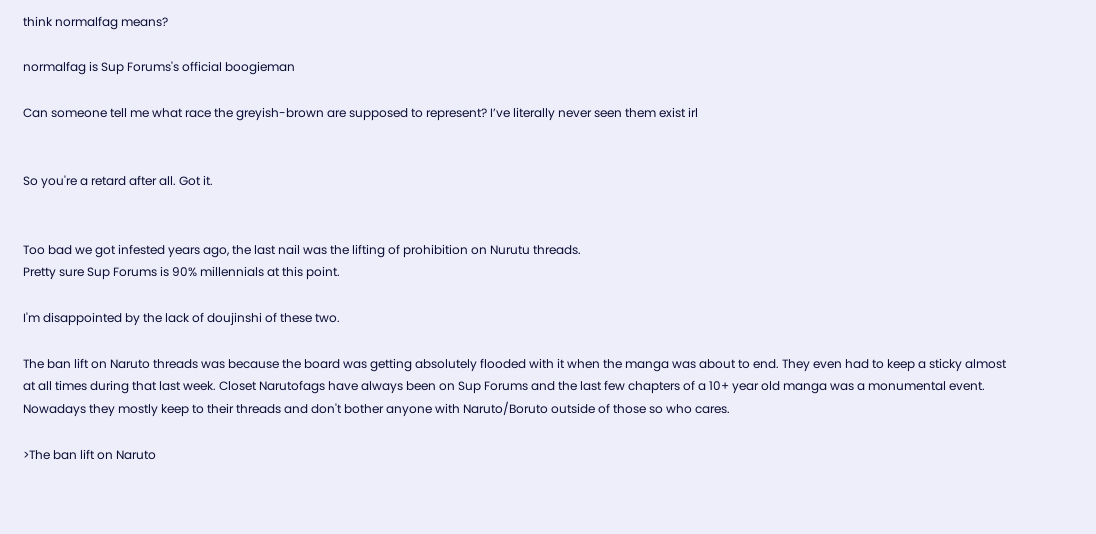think normalfag means?

normalfag is Sup Forums's official boogieman

Can someone tell me what race the greyish-brown are supposed to represent? I’ve literally never seen them exist irl


So you're a retard after all. Got it.


Too bad we got infested years ago, the last nail was the lifting of prohibition on Nurutu threads.
Pretty sure Sup Forums is 90% millennials at this point.

I'm disappointed by the lack of doujinshi of these two.

The ban lift on Naruto threads was because the board was getting absolutely flooded with it when the manga was about to end. They even had to keep a sticky almost at all times during that last week. Closet Narutofags have always been on Sup Forums and the last few chapters of a 10+ year old manga was a monumental event. Nowadays they mostly keep to their threads and don't bother anyone with Naruto/Boruto outside of those so who cares.

>The ban lift on Naruto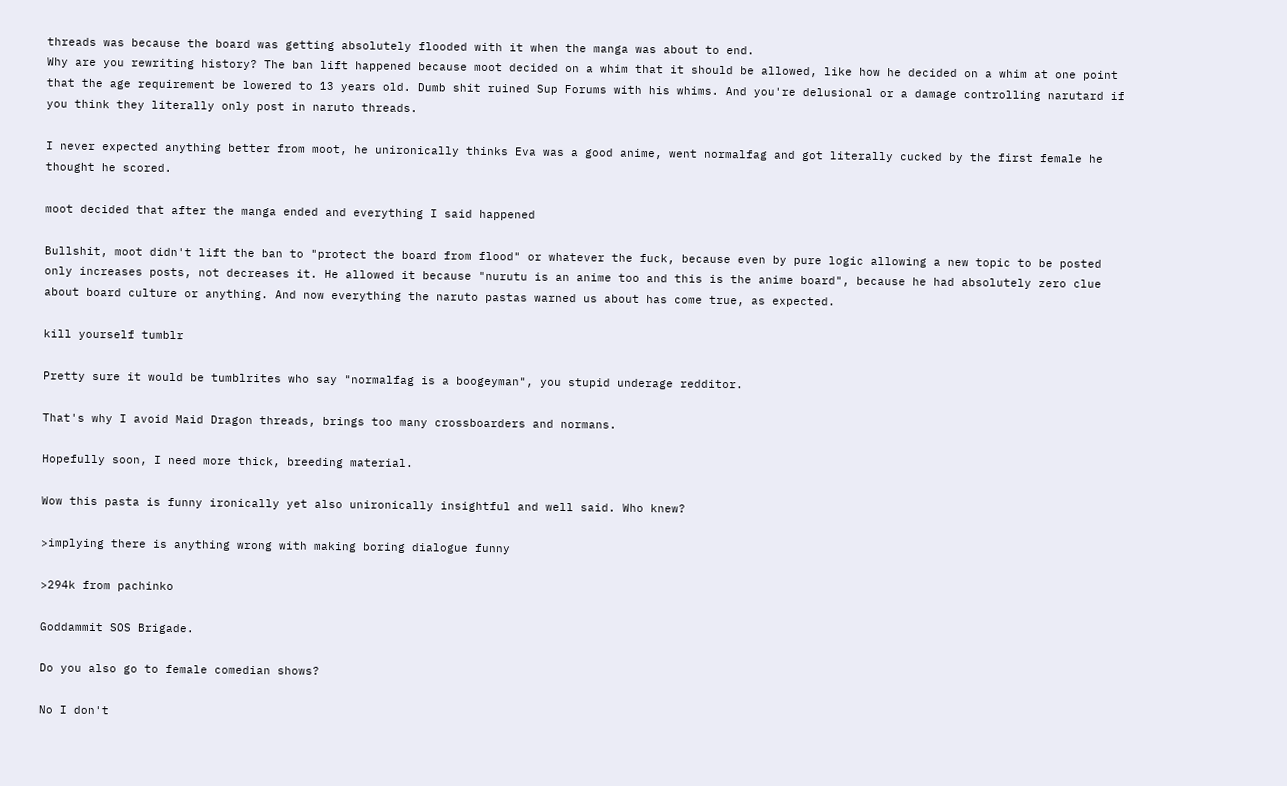threads was because the board was getting absolutely flooded with it when the manga was about to end.
Why are you rewriting history? The ban lift happened because moot decided on a whim that it should be allowed, like how he decided on a whim at one point that the age requirement be lowered to 13 years old. Dumb shit ruined Sup Forums with his whims. And you're delusional or a damage controlling narutard if you think they literally only post in naruto threads.

I never expected anything better from moot, he unironically thinks Eva was a good anime, went normalfag and got literally cucked by the first female he thought he scored.

moot decided that after the manga ended and everything I said happened

Bullshit, moot didn't lift the ban to "protect the board from flood" or whatever the fuck, because even by pure logic allowing a new topic to be posted only increases posts, not decreases it. He allowed it because "nurutu is an anime too and this is the anime board", because he had absolutely zero clue about board culture or anything. And now everything the naruto pastas warned us about has come true, as expected.

kill yourself tumblr

Pretty sure it would be tumblrites who say "normalfag is a boogeyman", you stupid underage redditor.

That's why I avoid Maid Dragon threads, brings too many crossboarders and normans.

Hopefully soon, I need more thick, breeding material.

Wow this pasta is funny ironically yet also unironically insightful and well said. Who knew?

>implying there is anything wrong with making boring dialogue funny

>294k from pachinko

Goddammit SOS Brigade.

Do you also go to female comedian shows?

No I don't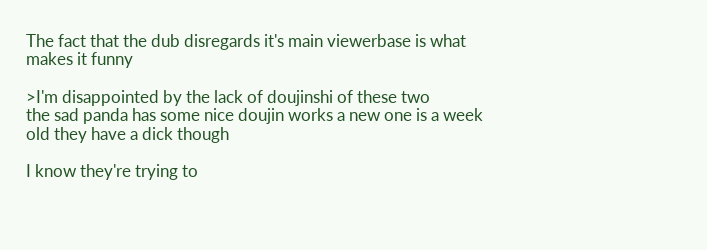The fact that the dub disregards it's main viewerbase is what makes it funny

>I'm disappointed by the lack of doujinshi of these two
the sad panda has some nice doujin works a new one is a week old they have a dick though

I know they're trying to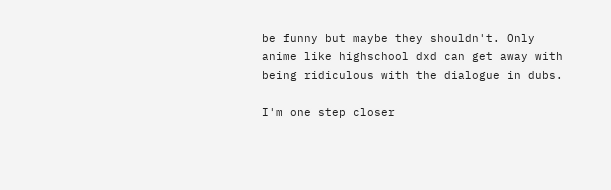be funny but maybe they shouldn't. Only anime like highschool dxd can get away with being ridiculous with the dialogue in dubs.

I'm one step closer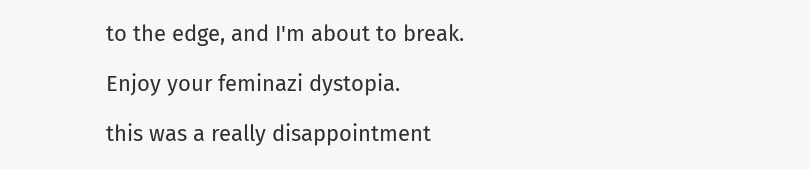to the edge, and I'm about to break.

Enjoy your feminazi dystopia.

this was a really disappointment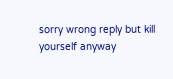sorry wrong reply but kill yourself anyway